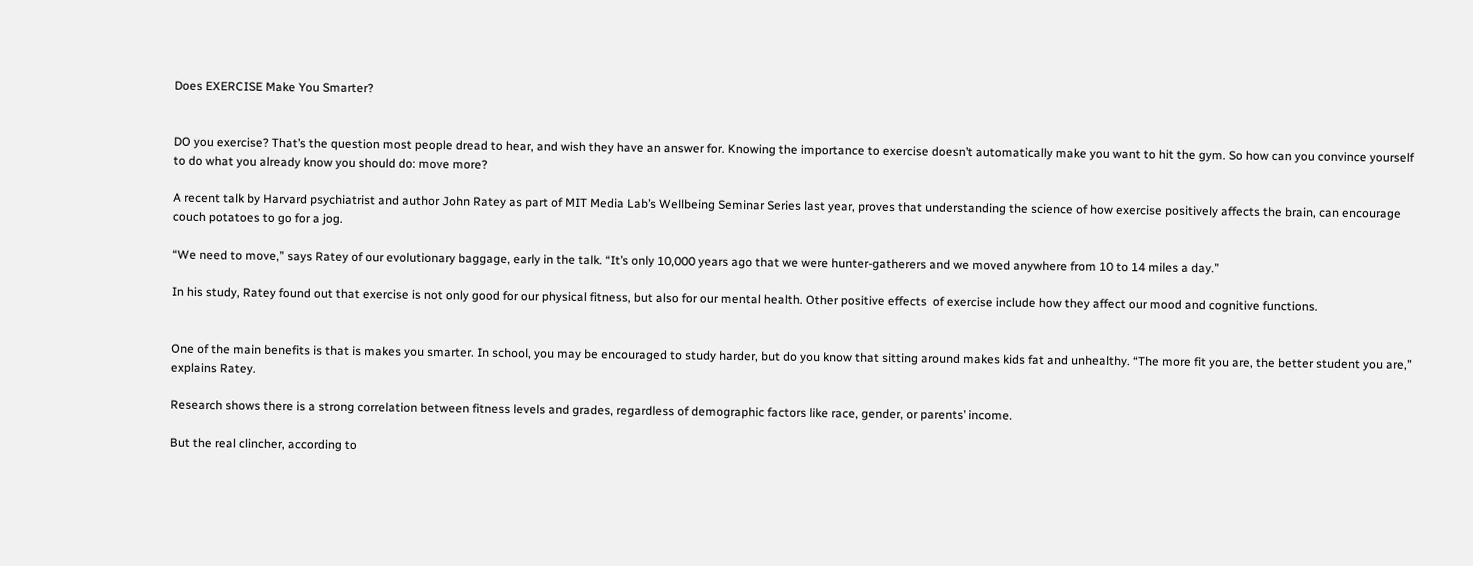Does EXERCISE Make You Smarter?


DO you exercise? That’s the question most people dread to hear, and wish they have an answer for. Knowing the importance to exercise doesn’t automatically make you want to hit the gym. So how can you convince yourself to do what you already know you should do: move more?

A recent talk by Harvard psychiatrist and author John Ratey as part of MIT Media Lab’s Wellbeing Seminar Series last year, proves that understanding the science of how exercise positively affects the brain, can encourage couch potatoes to go for a jog.

“We need to move,” says Ratey of our evolutionary baggage, early in the talk. “It’s only 10,000 years ago that we were hunter-gatherers and we moved anywhere from 10 to 14 miles a day.”

In his study, Ratey found out that exercise is not only good for our physical fitness, but also for our mental health. Other positive effects  of exercise include how they affect our mood and cognitive functions.


One of the main benefits is that is makes you smarter. In school, you may be encouraged to study harder, but do you know that sitting around makes kids fat and unhealthy. “The more fit you are, the better student you are,” explains Ratey.

Research shows there is a strong correlation between fitness levels and grades, regardless of demographic factors like race, gender, or parents’ income.

But the real clincher, according to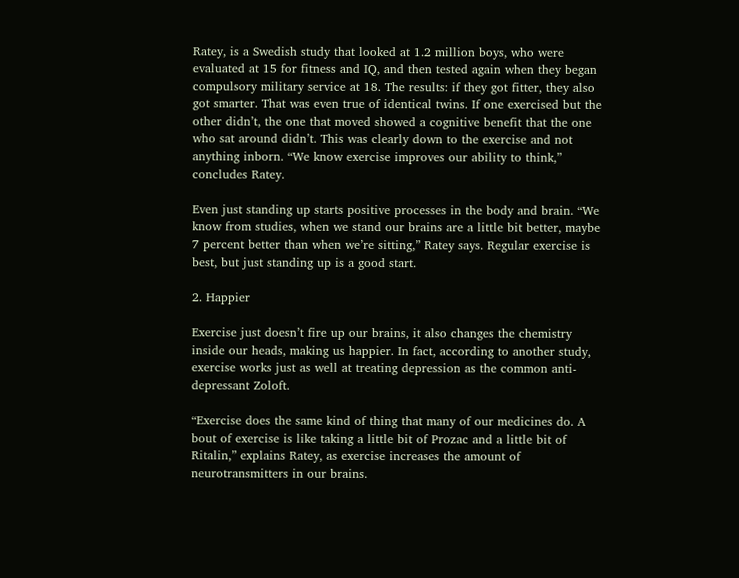Ratey, is a Swedish study that looked at 1.2 million boys, who were evaluated at 15 for fitness and IQ, and then tested again when they began compulsory military service at 18. The results: if they got fitter, they also got smarter. That was even true of identical twins. If one exercised but the other didn’t, the one that moved showed a cognitive benefit that the one who sat around didn’t. This was clearly down to the exercise and not anything inborn. “We know exercise improves our ability to think,” concludes Ratey.

Even just standing up starts positive processes in the body and brain. “We know from studies, when we stand our brains are a little bit better, maybe 7 percent better than when we’re sitting,” Ratey says. Regular exercise is best, but just standing up is a good start.

2. Happier

Exercise just doesn’t fire up our brains, it also changes the chemistry inside our heads, making us happier. In fact, according to another study, exercise works just as well at treating depression as the common anti-depressant Zoloft.

“Exercise does the same kind of thing that many of our medicines do. A bout of exercise is like taking a little bit of Prozac and a little bit of Ritalin,” explains Ratey, as exercise increases the amount of neurotransmitters in our brains.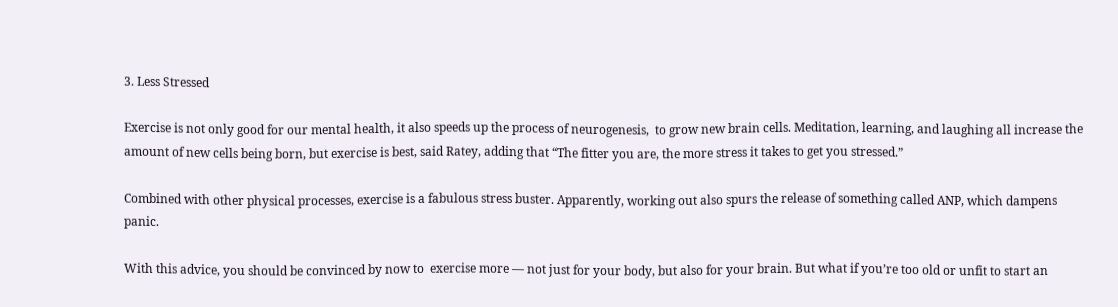3. Less Stressed

Exercise is not only good for our mental health, it also speeds up the process of neurogenesis,  to grow new brain cells. Meditation, learning, and laughing all increase the amount of new cells being born, but exercise is best, said Ratey, adding that “The fitter you are, the more stress it takes to get you stressed.”

Combined with other physical processes, exercise is a fabulous stress buster. Apparently, working out also spurs the release of something called ANP, which dampens panic.

With this advice, you should be convinced by now to  exercise more — not just for your body, but also for your brain. But what if you’re too old or unfit to start an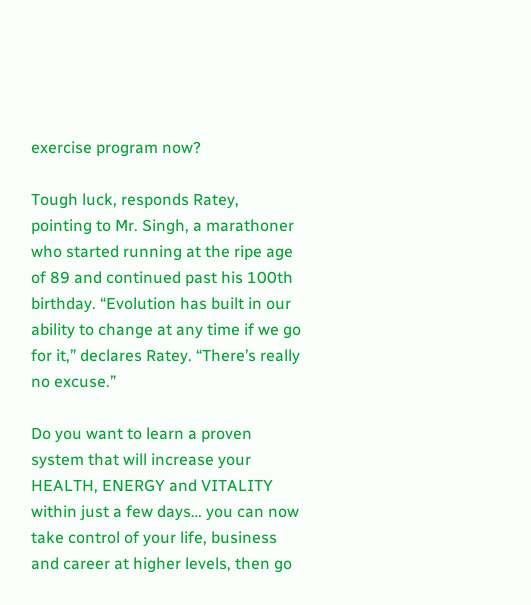exercise program now?

Tough luck, responds Ratey, pointing to Mr. Singh, a marathoner who started running at the ripe age of 89 and continued past his 100th birthday. “Evolution has built in our ability to change at any time if we go for it,” declares Ratey. “There’s really no excuse.”

Do you want to learn a proven system that will increase your HEALTH, ENERGY and VITALITY within just a few days… you can now take control of your life, business and career at higher levels, then go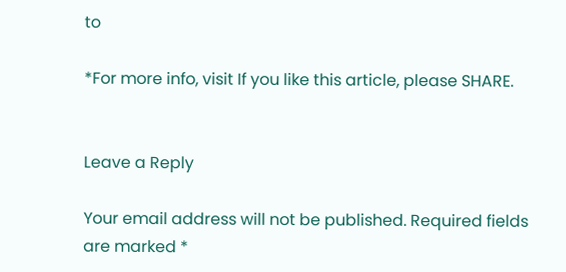to

*For more info, visit If you like this article, please SHARE.


Leave a Reply

Your email address will not be published. Required fields are marked *